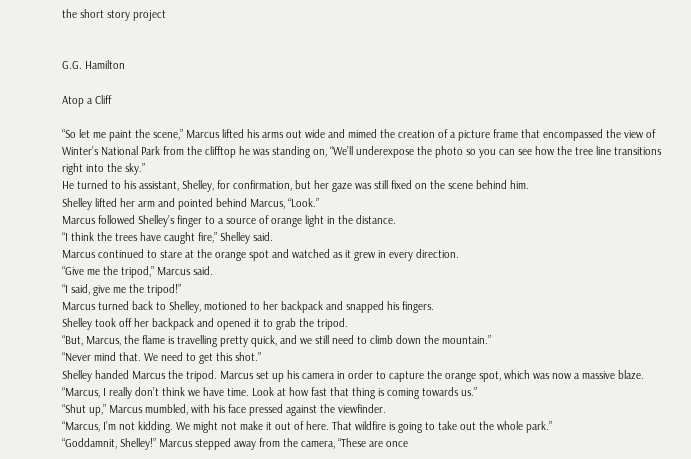the short story project


G.G. Hamilton

Atop a Cliff

“So let me paint the scene,” Marcus lifted his arms out wide and mimed the creation of a picture frame that encompassed the view of Winter’s National Park from the clifftop he was standing on, “We’ll underexpose the photo so you can see how the tree line transitions right into the sky.”
He turned to his assistant, Shelley, for confirmation, but her gaze was still fixed on the scene behind him.
Shelley lifted her arm and pointed behind Marcus, “Look.”
Marcus followed Shelley’s finger to a source of orange light in the distance.
“I think the trees have caught fire,” Shelley said.
Marcus continued to stare at the orange spot and watched as it grew in every direction.
“Give me the tripod,” Marcus said.
“I said, give me the tripod!”
Marcus turned back to Shelley, motioned to her backpack and snapped his fingers.
Shelley took off her backpack and opened it to grab the tripod.
“But, Marcus, the flame is travelling pretty quick, and we still need to climb down the mountain.”
“Never mind that. We need to get this shot.”
Shelley handed Marcus the tripod. Marcus set up his camera in order to capture the orange spot, which was now a massive blaze.
“Marcus, I really don’t think we have time. Look at how fast that thing is coming towards us.”
“Shut up,” Marcus mumbled, with his face pressed against the viewfinder.
“Marcus, I’m not kidding. We might not make it out of here. That wildfire is going to take out the whole park.”
“Goddamnit, Shelley!” Marcus stepped away from the camera, “These are once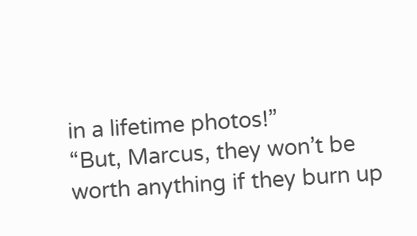in a lifetime photos!”
“But, Marcus, they won’t be worth anything if they burn up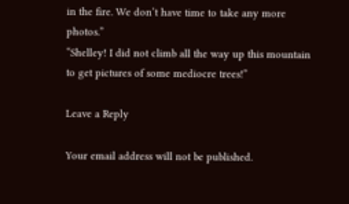in the fire. We don’t have time to take any more photos.”
“Shelley! I did not climb all the way up this mountain to get pictures of some mediocre trees!”

Leave a Reply

Your email address will not be published.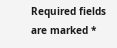Required fields are marked *